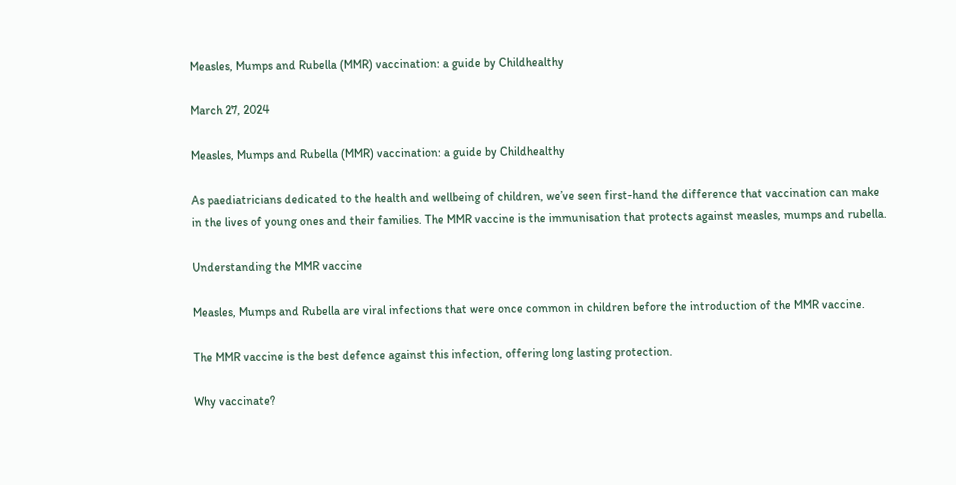Measles, Mumps and Rubella (MMR) vaccination: a guide by Childhealthy

March 27, 2024

Measles, Mumps and Rubella (MMR) vaccination: a guide by Childhealthy

As paediatricians dedicated to the health and wellbeing of children, we’ve seen first-hand the difference that vaccination can make in the lives of young ones and their families. The MMR vaccine is the immunisation that protects against measles, mumps and rubella.

Understanding the MMR vaccine

Measles, Mumps and Rubella are viral infections that were once common in children before the introduction of the MMR vaccine.

The MMR vaccine is the best defence against this infection, offering long lasting protection.

Why vaccinate?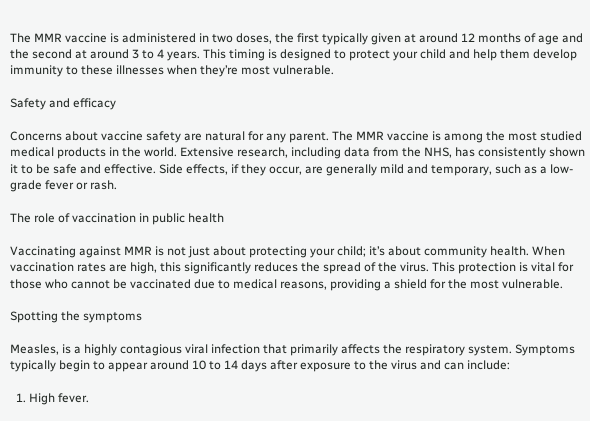The MMR vaccine is administered in two doses, the first typically given at around 12 months of age and the second at around 3 to 4 years. This timing is designed to protect your child and help them develop immunity to these illnesses when they’re most vulnerable.

Safety and efficacy

Concerns about vaccine safety are natural for any parent. The MMR vaccine is among the most studied medical products in the world. Extensive research, including data from the NHS, has consistently shown it to be safe and effective. Side effects, if they occur, are generally mild and temporary, such as a low-grade fever or rash.

The role of vaccination in public health

Vaccinating against MMR is not just about protecting your child; it’s about community health. When vaccination rates are high, this significantly reduces the spread of the virus. This protection is vital for those who cannot be vaccinated due to medical reasons, providing a shield for the most vulnerable.

Spotting the symptoms

Measles, is a highly contagious viral infection that primarily affects the respiratory system. Symptoms typically begin to appear around 10 to 14 days after exposure to the virus and can include:

  1. High fever.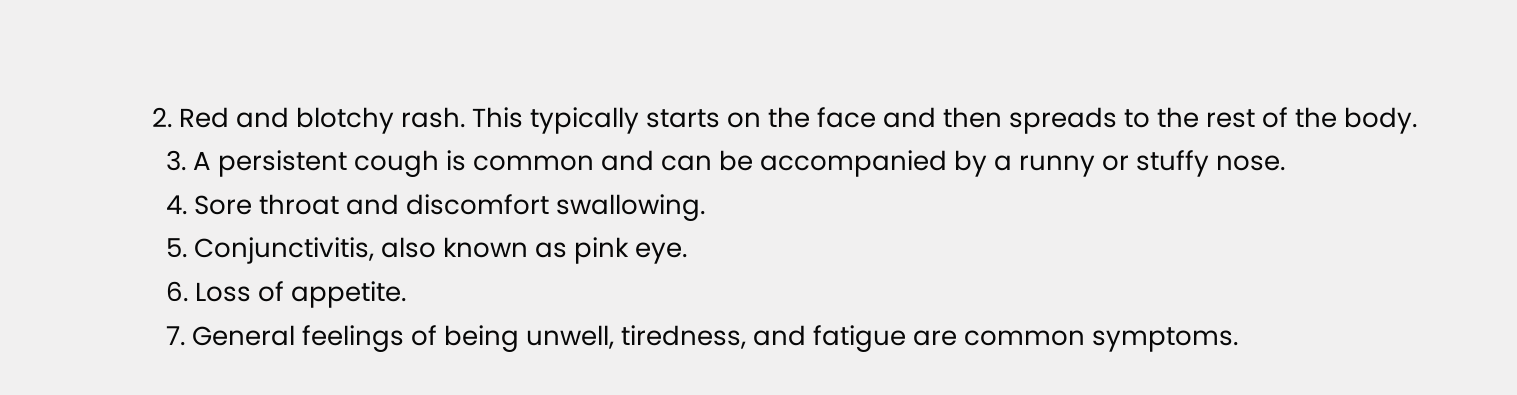2. Red and blotchy rash. This typically starts on the face and then spreads to the rest of the body.
  3. A persistent cough is common and can be accompanied by a runny or stuffy nose.
  4. Sore throat and discomfort swallowing.
  5. Conjunctivitis, also known as pink eye.
  6. Loss of appetite.
  7. General feelings of being unwell, tiredness, and fatigue are common symptoms.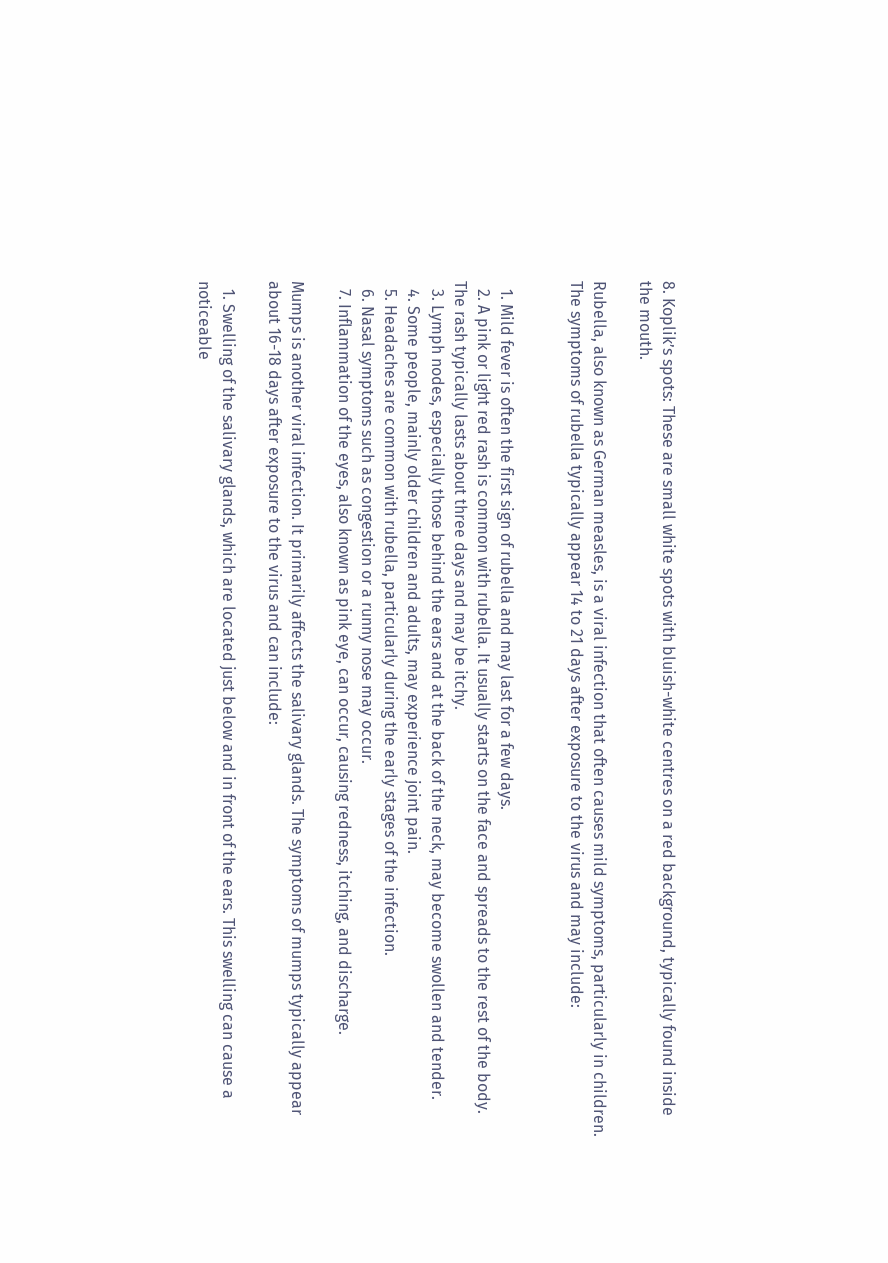8. Koplik’s spots: These are small white spots with bluish-white centres on a red background, typically found inside the mouth.

Rubella, also known as German measles, is a viral infection that often causes mild symptoms, particularly in children. The symptoms of rubella typically appear 14 to 21 days after exposure to the virus and may include:


  1. Mild fever is often the first sign of rubella and may last for a few days.
  2. A pink or light red rash is common with rubella. It usually starts on the face and spreads to the rest of the body. The rash typically lasts about three days and may be itchy.
  3. Lymph nodes, especially those behind the ears and at the back of the neck, may become swollen and tender.
  4. Some people, mainly older children and adults, may experience joint pain.
  5. Headaches are common with rubella, particularly during the early stages of the infection.
  6. Nasal symptoms such as congestion or a runny nose may occur.
  7. Inflammation of the eyes, also known as pink eye, can occur, causing redness, itching, and discharge.

Mumps is another viral infection. It primarily affects the salivary glands. The symptoms of mumps typically appear about 16-18 days after exposure to the virus and can include:

  1. Swelling of the salivary glands, which are located just below and in front of the ears. This swelling can cause a noticeable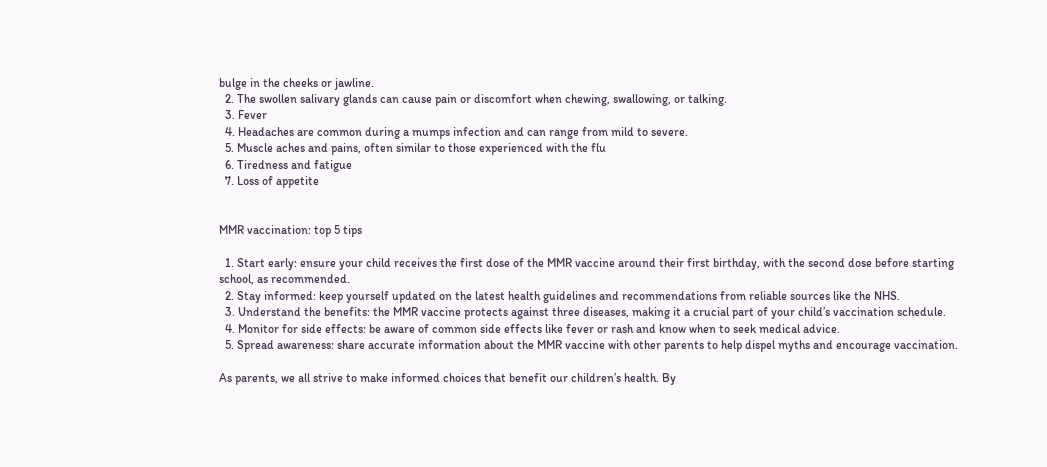bulge in the cheeks or jawline.
  2. The swollen salivary glands can cause pain or discomfort when chewing, swallowing, or talking.
  3. Fever
  4. Headaches are common during a mumps infection and can range from mild to severe.
  5. Muscle aches and pains, often similar to those experienced with the flu
  6. Tiredness and fatigue
  7. Loss of appetite


MMR vaccination: top 5 tips

  1. Start early: ensure your child receives the first dose of the MMR vaccine around their first birthday, with the second dose before starting school, as recommended.
  2. Stay informed: keep yourself updated on the latest health guidelines and recommendations from reliable sources like the NHS.
  3. Understand the benefits: the MMR vaccine protects against three diseases, making it a crucial part of your child’s vaccination schedule.
  4. Monitor for side effects: be aware of common side effects like fever or rash and know when to seek medical advice.
  5. Spread awareness: share accurate information about the MMR vaccine with other parents to help dispel myths and encourage vaccination.

As parents, we all strive to make informed choices that benefit our children’s health. By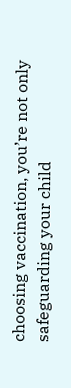choosing vaccination, you’re not only safeguarding your child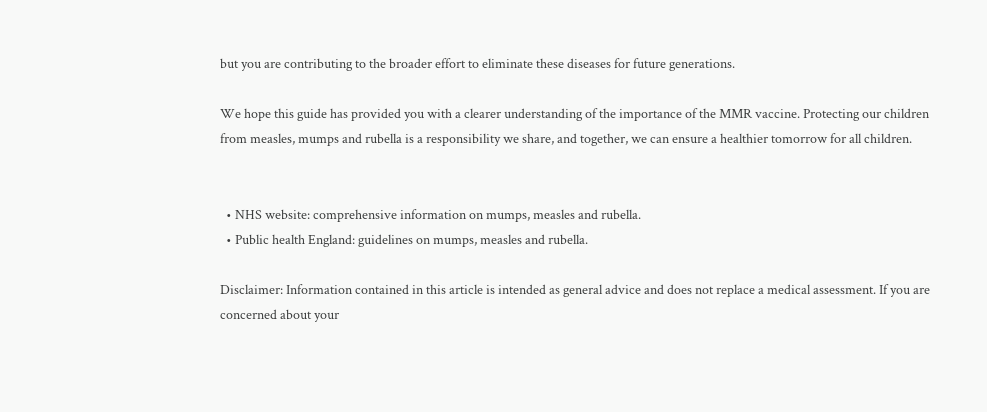but you are contributing to the broader effort to eliminate these diseases for future generations.

We hope this guide has provided you with a clearer understanding of the importance of the MMR vaccine. Protecting our children from measles, mumps and rubella is a responsibility we share, and together, we can ensure a healthier tomorrow for all children.


  • NHS website: comprehensive information on mumps, measles and rubella.
  • Public health England: guidelines on mumps, measles and rubella.

Disclaimer: Information contained in this article is intended as general advice and does not replace a medical assessment. If you are concerned about your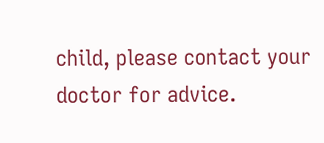child, please contact your doctor for advice.